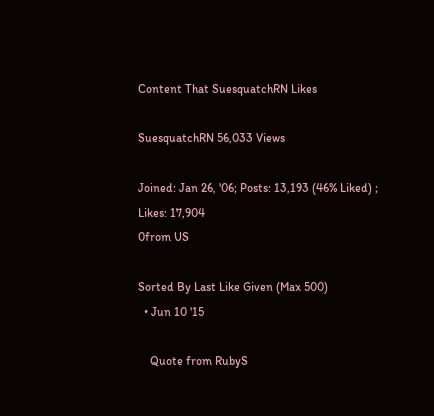Content That SuesquatchRN Likes

SuesquatchRN 56,033 Views

Joined: Jan 26, '06; Posts: 13,193 (46% Liked) ; Likes: 17,904
0from US

Sorted By Last Like Given (Max 500)
  • Jun 10 '15

    Quote from RubyS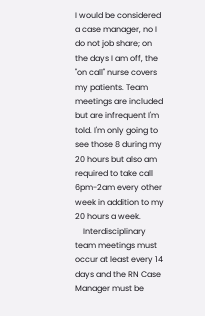I would be considered a case manager, no I do not job share; on the days I am off, the "on call" nurse covers my patients. Team meetings are included but are infrequent I'm told. I'm only going to see those 8 during my 20 hours but also am required to take call 6pm-2am every other week in addition to my 20 hours a week.
    Interdisciplinary team meetings must occur at least every 14 days and the RN Case Manager must be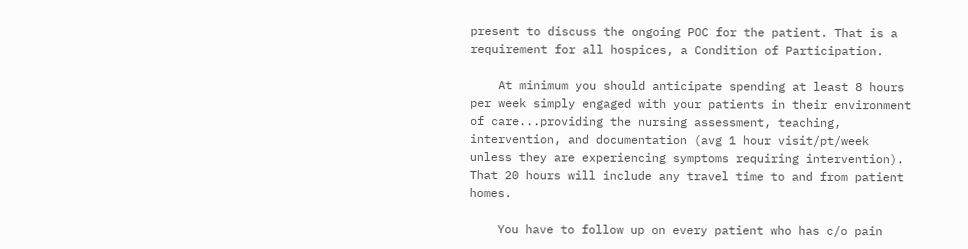present to discuss the ongoing POC for the patient. That is a requirement for all hospices, a Condition of Participation.

    At minimum you should anticipate spending at least 8 hours per week simply engaged with your patients in their environment of care...providing the nursing assessment, teaching, intervention, and documentation (avg 1 hour visit/pt/week unless they are experiencing symptoms requiring intervention). That 20 hours will include any travel time to and from patient homes.

    You have to follow up on every patient who has c/o pain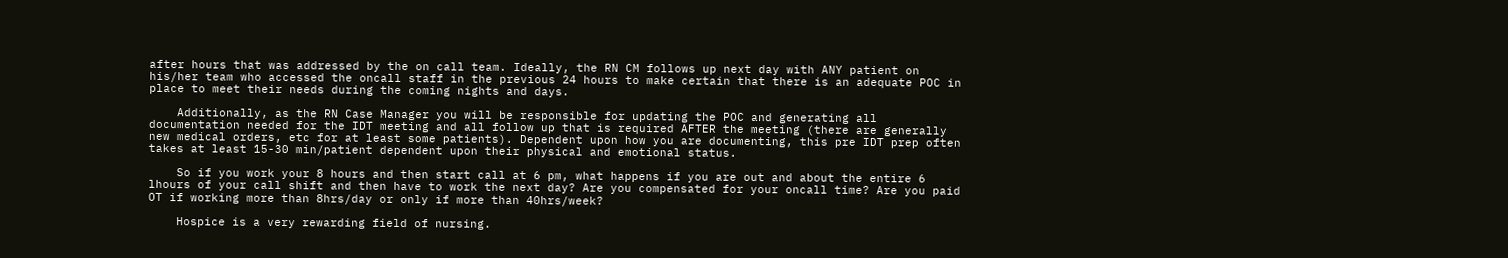after hours that was addressed by the on call team. Ideally, the RN CM follows up next day with ANY patient on his/her team who accessed the oncall staff in the previous 24 hours to make certain that there is an adequate POC in place to meet their needs during the coming nights and days.

    Additionally, as the RN Case Manager you will be responsible for updating the POC and generating all documentation needed for the IDT meeting and all follow up that is required AFTER the meeting (there are generally new medical orders, etc for at least some patients). Dependent upon how you are documenting, this pre IDT prep often takes at least 15-30 min/patient dependent upon their physical and emotional status.

    So if you work your 8 hours and then start call at 6 pm, what happens if you are out and about the entire 6 lhours of your call shift and then have to work the next day? Are you compensated for your oncall time? Are you paid OT if working more than 8hrs/day or only if more than 40hrs/week?

    Hospice is a very rewarding field of nursing.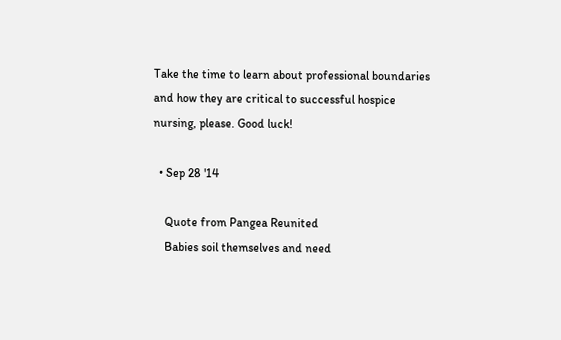Take the time to learn about professional boundaries and how they are critical to successful hospice nursing, please. Good luck!

  • Sep 28 '14

    Quote from Pangea Reunited
    Babies soil themselves and need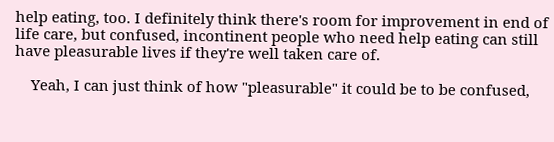help eating, too. I definitely think there's room for improvement in end of life care, but confused, incontinent people who need help eating can still have pleasurable lives if they're well taken care of.

    Yeah, I can just think of how "pleasurable" it could be to be confused,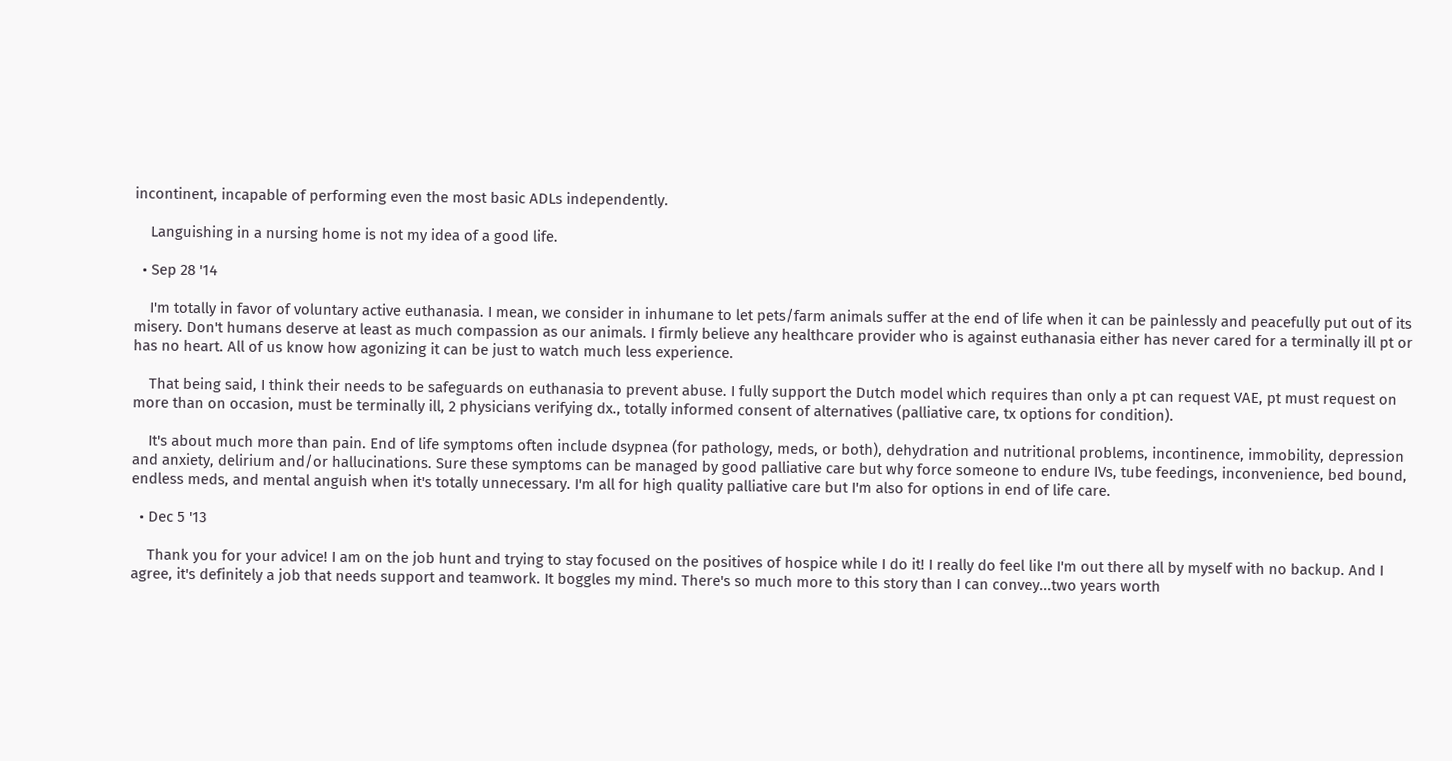incontinent, incapable of performing even the most basic ADLs independently.

    Languishing in a nursing home is not my idea of a good life.

  • Sep 28 '14

    I'm totally in favor of voluntary active euthanasia. I mean, we consider in inhumane to let pets/farm animals suffer at the end of life when it can be painlessly and peacefully put out of its misery. Don't humans deserve at least as much compassion as our animals. I firmly believe any healthcare provider who is against euthanasia either has never cared for a terminally ill pt or has no heart. All of us know how agonizing it can be just to watch much less experience.

    That being said, I think their needs to be safeguards on euthanasia to prevent abuse. I fully support the Dutch model which requires than only a pt can request VAE, pt must request on more than on occasion, must be terminally ill, 2 physicians verifying dx., totally informed consent of alternatives (palliative care, tx options for condition).

    It's about much more than pain. End of life symptoms often include dsypnea (for pathology, meds, or both), dehydration and nutritional problems, incontinence, immobility, depression and anxiety, delirium and/or hallucinations. Sure these symptoms can be managed by good palliative care but why force someone to endure IVs, tube feedings, inconvenience, bed bound, endless meds, and mental anguish when it's totally unnecessary. I'm all for high quality palliative care but I'm also for options in end of life care.

  • Dec 5 '13

    Thank you for your advice! I am on the job hunt and trying to stay focused on the positives of hospice while I do it! I really do feel like I'm out there all by myself with no backup. And I agree, it's definitely a job that needs support and teamwork. It boggles my mind. There's so much more to this story than I can convey...two years worth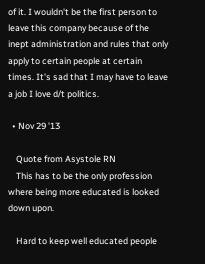of it. I wouldn't be the first person to leave this company because of the inept administration and rules that only apply to certain people at certain times. It's sad that I may have to leave a job I love d/t politics.

  • Nov 29 '13

    Quote from Asystole RN
    This has to be the only profession where being more educated is looked down upon.

    Hard to keep well educated people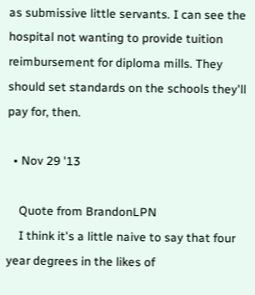as submissive little servants. I can see the hospital not wanting to provide tuition reimbursement for diploma mills. They should set standards on the schools they'll pay for, then.

  • Nov 29 '13

    Quote from BrandonLPN
    I think it's a little naive to say that four year degrees in the likes of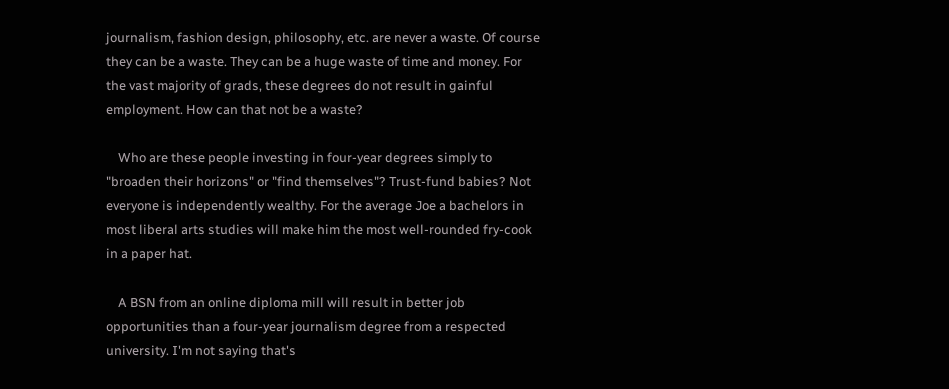journalism, fashion design, philosophy, etc. are never a waste. Of course they can be a waste. They can be a huge waste of time and money. For the vast majority of grads, these degrees do not result in gainful employment. How can that not be a waste?

    Who are these people investing in four-year degrees simply to "broaden their horizons" or "find themselves"? Trust-fund babies? Not everyone is independently wealthy. For the average Joe a bachelors in most liberal arts studies will make him the most well-rounded fry-cook in a paper hat.

    A BSN from an online diploma mill will result in better job opportunities than a four-year journalism degree from a respected university. I'm not saying that's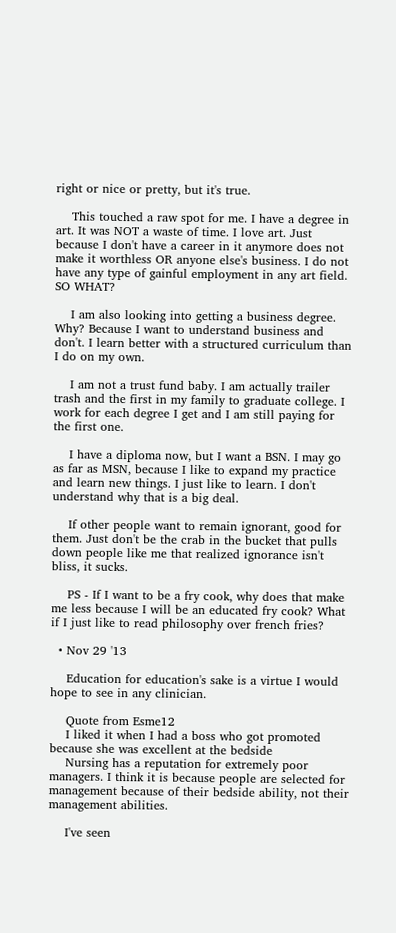right or nice or pretty, but it's true.

    This touched a raw spot for me. I have a degree in art. It was NOT a waste of time. I love art. Just because I don't have a career in it anymore does not make it worthless OR anyone else's business. I do not have any type of gainful employment in any art field. SO WHAT?

    I am also looking into getting a business degree. Why? Because I want to understand business and don't. I learn better with a structured curriculum than I do on my own.

    I am not a trust fund baby. I am actually trailer trash and the first in my family to graduate college. I work for each degree I get and I am still paying for the first one.

    I have a diploma now, but I want a BSN. I may go as far as MSN, because I like to expand my practice and learn new things. I just like to learn. I don't understand why that is a big deal.

    If other people want to remain ignorant, good for them. Just don't be the crab in the bucket that pulls down people like me that realized ignorance isn't bliss, it sucks.

    PS - If I want to be a fry cook, why does that make me less because I will be an educated fry cook? What if I just like to read philosophy over french fries?

  • Nov 29 '13

    Education for education's sake is a virtue I would hope to see in any clinician.

    Quote from Esme12
    I liked it when I had a boss who got promoted because she was excellent at the bedside
    Nursing has a reputation for extremely poor managers. I think it is because people are selected for management because of their bedside ability, not their management abilities.

    I've seen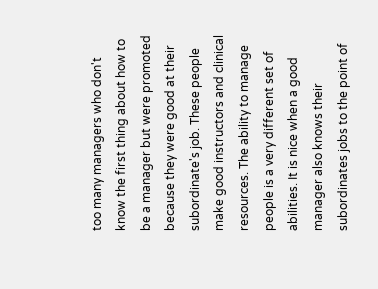too many managers who don't know the first thing about how to be a manager but were promoted because they were good at their subordinate's job. These people make good instructors and clinical resources. The ability to manage people is a very different set of abilities. It is nice when a good manager also knows their subordinates jobs to the point of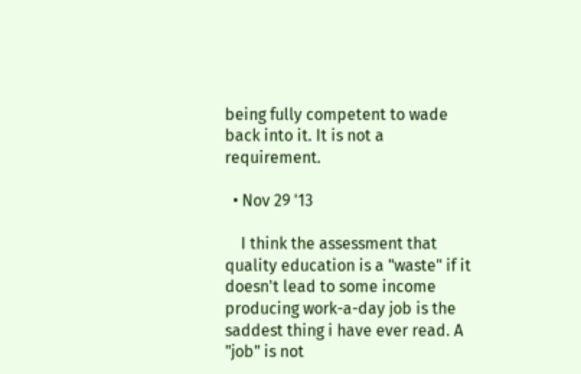being fully competent to wade back into it. It is not a requirement.

  • Nov 29 '13

    I think the assessment that quality education is a "waste" if it doesn't lead to some income producing work-a-day job is the saddest thing i have ever read. A "job" is not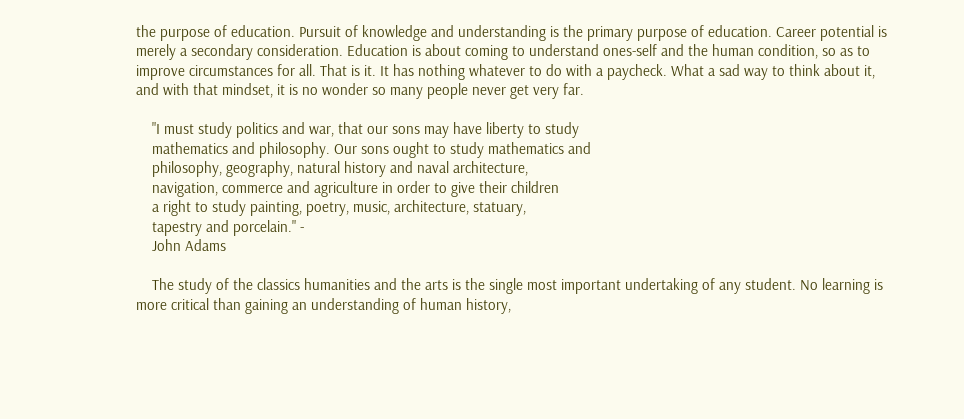the purpose of education. Pursuit of knowledge and understanding is the primary purpose of education. Career potential is merely a secondary consideration. Education is about coming to understand ones-self and the human condition, so as to improve circumstances for all. That is it. It has nothing whatever to do with a paycheck. What a sad way to think about it, and with that mindset, it is no wonder so many people never get very far.

    "I must study politics and war, that our sons may have liberty to study
    mathematics and philosophy. Our sons ought to study mathematics and
    philosophy, geography, natural history and naval architecture,
    navigation, commerce and agriculture in order to give their children
    a right to study painting, poetry, music, architecture, statuary,
    tapestry and porcelain." -
    John Adams

    The study of the classics humanities and the arts is the single most important undertaking of any student. No learning is more critical than gaining an understanding of human history,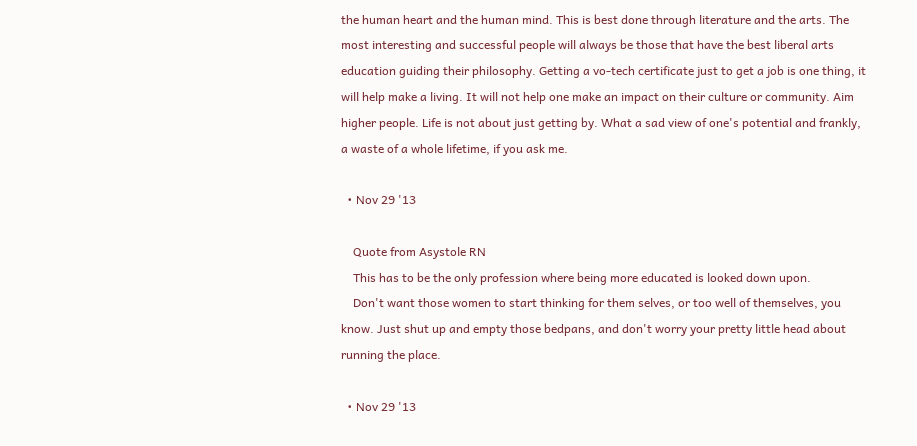the human heart and the human mind. This is best done through literature and the arts. The most interesting and successful people will always be those that have the best liberal arts education guiding their philosophy. Getting a vo-tech certificate just to get a job is one thing, it will help make a living. It will not help one make an impact on their culture or community. Aim higher people. Life is not about just getting by. What a sad view of one's potential and frankly, a waste of a whole lifetime, if you ask me.

  • Nov 29 '13

    Quote from Asystole RN
    This has to be the only profession where being more educated is looked down upon.
    Don't want those women to start thinking for them selves, or too well of themselves, you know. Just shut up and empty those bedpans, and don't worry your pretty little head about running the place.

  • Nov 29 '13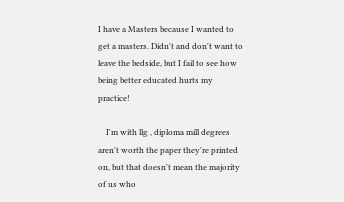I have a Masters because I wanted to get a masters. Didn't and don't want to leave the bedside, but I fail to see how being better educated hurts my practice!

    I'm with llg , diploma mill degrees aren't worth the paper they're printed on, but that doesn't mean the majority of us who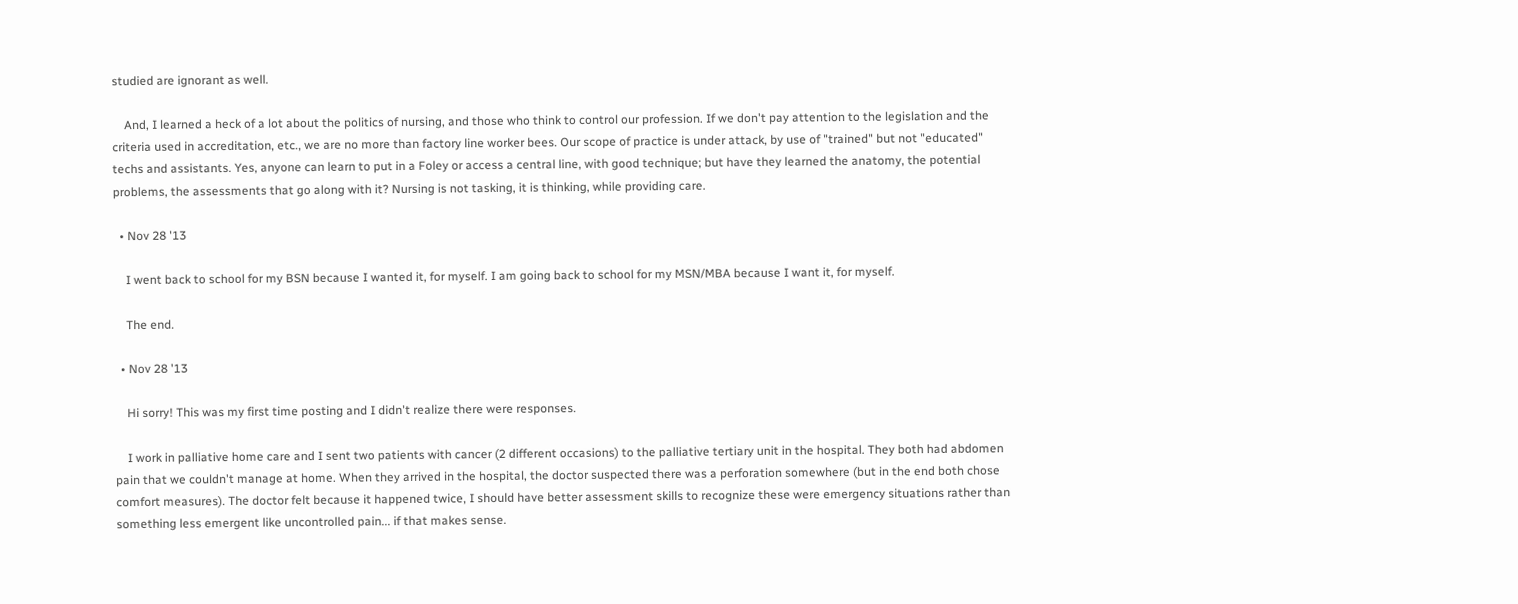studied are ignorant as well.

    And, I learned a heck of a lot about the politics of nursing, and those who think to control our profession. If we don't pay attention to the legislation and the criteria used in accreditation, etc., we are no more than factory line worker bees. Our scope of practice is under attack, by use of "trained" but not "educated" techs and assistants. Yes, anyone can learn to put in a Foley or access a central line, with good technique; but have they learned the anatomy, the potential problems, the assessments that go along with it? Nursing is not tasking, it is thinking, while providing care.

  • Nov 28 '13

    I went back to school for my BSN because I wanted it, for myself. I am going back to school for my MSN/MBA because I want it, for myself.

    The end.

  • Nov 28 '13

    Hi sorry! This was my first time posting and I didn't realize there were responses.

    I work in palliative home care and I sent two patients with cancer (2 different occasions) to the palliative tertiary unit in the hospital. They both had abdomen pain that we couldn't manage at home. When they arrived in the hospital, the doctor suspected there was a perforation somewhere (but in the end both chose comfort measures). The doctor felt because it happened twice, I should have better assessment skills to recognize these were emergency situations rather than something less emergent like uncontrolled pain... if that makes sense.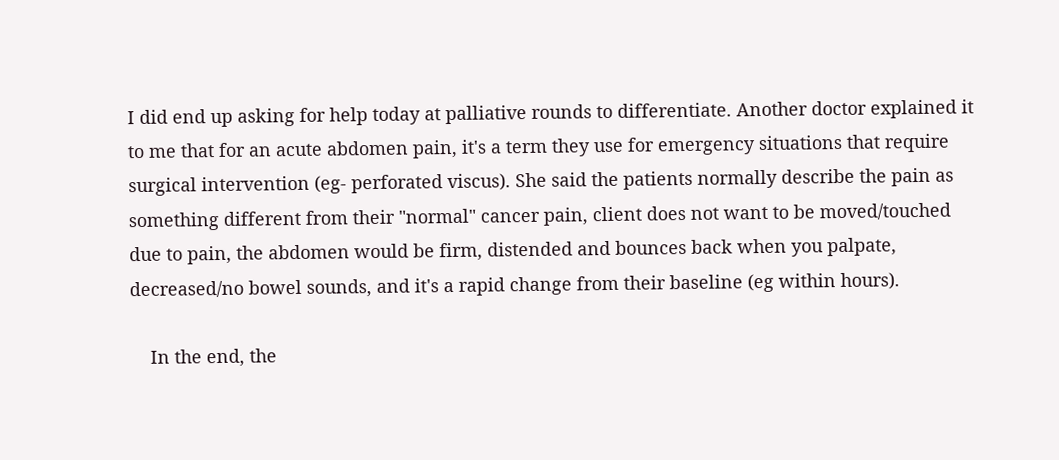I did end up asking for help today at palliative rounds to differentiate. Another doctor explained it to me that for an acute abdomen pain, it's a term they use for emergency situations that require surgical intervention (eg- perforated viscus). She said the patients normally describe the pain as something different from their "normal" cancer pain, client does not want to be moved/touched due to pain, the abdomen would be firm, distended and bounces back when you palpate, decreased/no bowel sounds, and it's a rapid change from their baseline (eg within hours).

    In the end, the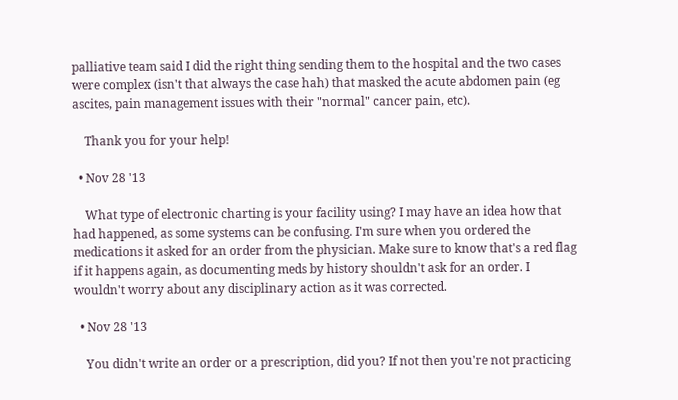palliative team said I did the right thing sending them to the hospital and the two cases were complex (isn't that always the case hah) that masked the acute abdomen pain (eg ascites, pain management issues with their "normal" cancer pain, etc).

    Thank you for your help!

  • Nov 28 '13

    What type of electronic charting is your facility using? I may have an idea how that had happened, as some systems can be confusing. I'm sure when you ordered the medications it asked for an order from the physician. Make sure to know that's a red flag if it happens again, as documenting meds by history shouldn't ask for an order. I wouldn't worry about any disciplinary action as it was corrected.

  • Nov 28 '13

    You didn't write an order or a prescription, did you? If not then you're not practicing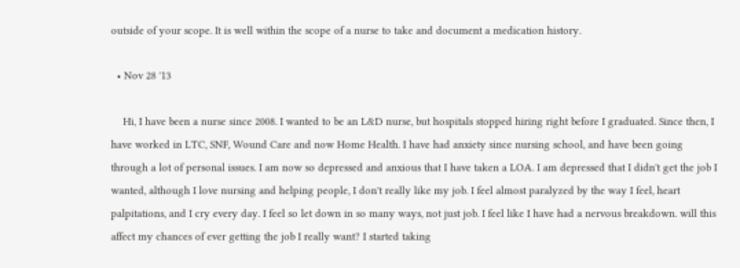outside of your scope. It is well within the scope of a nurse to take and document a medication history.

  • Nov 28 '13

    Hi, I have been a nurse since 2008. I wanted to be an L&D nurse, but hospitals stopped hiring right before I graduated. Since then, I have worked in LTC, SNF, Wound Care and now Home Health. I have had anxiety since nursing school, and have been going through a lot of personal issues. I am now so depressed and anxious that I have taken a LOA. I am depressed that I didn't get the job I wanted, although I love nursing and helping people, I don't really like my job. I feel almost paralyzed by the way I feel, heart palpitations, and I cry every day. I feel so let down in so many ways, not just job. I feel like I have had a nervous breakdown. will this affect my chances of ever getting the job I really want? I started taking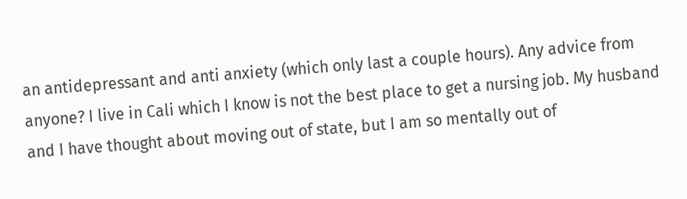an antidepressant and anti anxiety (which only last a couple hours). Any advice from anyone? I live in Cali which I know is not the best place to get a nursing job. My husband and I have thought about moving out of state, but I am so mentally out of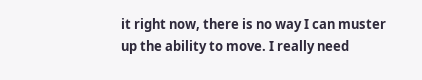it right now, there is no way I can muster up the ability to move. I really need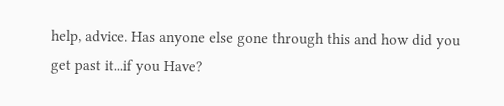help, advice. Has anyone else gone through this and how did you get past it...if you Have?